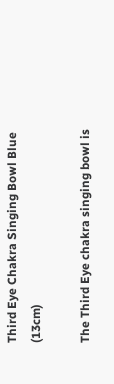Third Eye Chakra Singing Bowl Blue (13cm)

The Third Eye chakra singing bowl is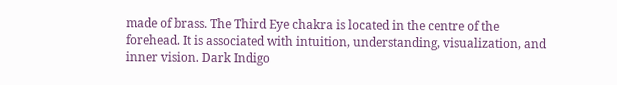made of brass. The Third Eye chakra is located in the centre of the forehead. It is associated with intuition, understanding, visualization, and inner vision. Dark Indigo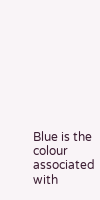Blue is the colour associated with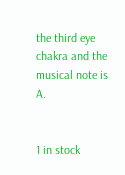the third eye chakra and the musical note is A.


1 in stock